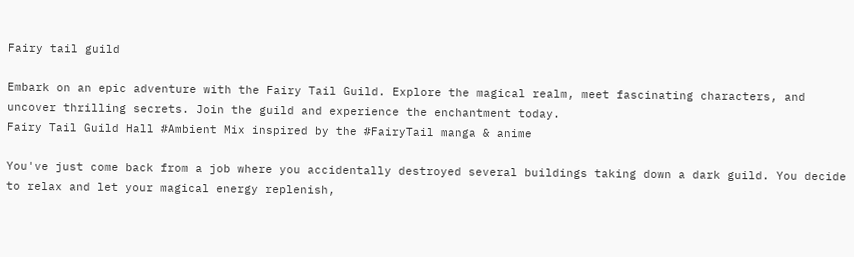Fairy tail guild

Embark on an epic adventure with the Fairy Tail Guild. Explore the magical realm, meet fascinating characters, and uncover thrilling secrets. Join the guild and experience the enchantment today.
Fairy Tail Guild Hall #Ambient Mix inspired by the #FairyTail manga & anime

You've just come back from a job where you accidentally destroyed several buildings taking down a dark guild. You decide to relax and let your magical energy replenish,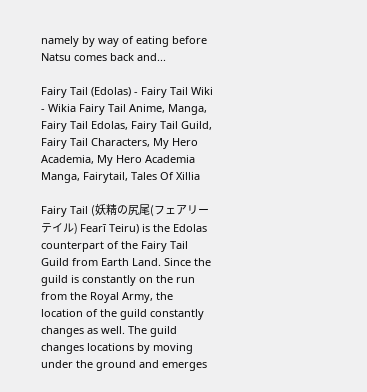namely by way of eating before Natsu comes back and...

Fairy Tail (Edolas) - Fairy Tail Wiki - Wikia Fairy Tail Anime, Manga, Fairy Tail Edolas, Fairy Tail Guild, Fairy Tail Characters, My Hero Academia, My Hero Academia Manga, Fairytail, Tales Of Xillia

Fairy Tail (妖精の尻尾(フェアリーテイル) Fearī Teiru) is the Edolas counterpart of the Fairy Tail Guild from Earth Land. Since the guild is constantly on the run from the Royal Army, the location of the guild constantly changes as well. The guild changes locations by moving under the ground and emerges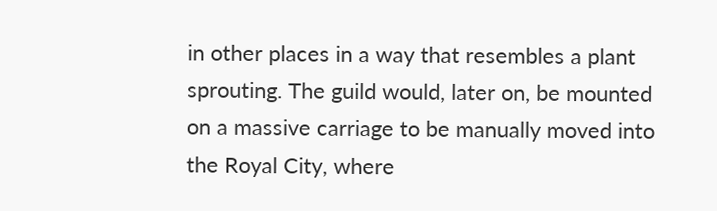in other places in a way that resembles a plant sprouting. The guild would, later on, be mounted on a massive carriage to be manually moved into the Royal City, where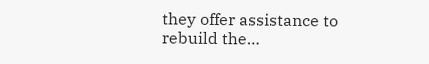they offer assistance to rebuild the…